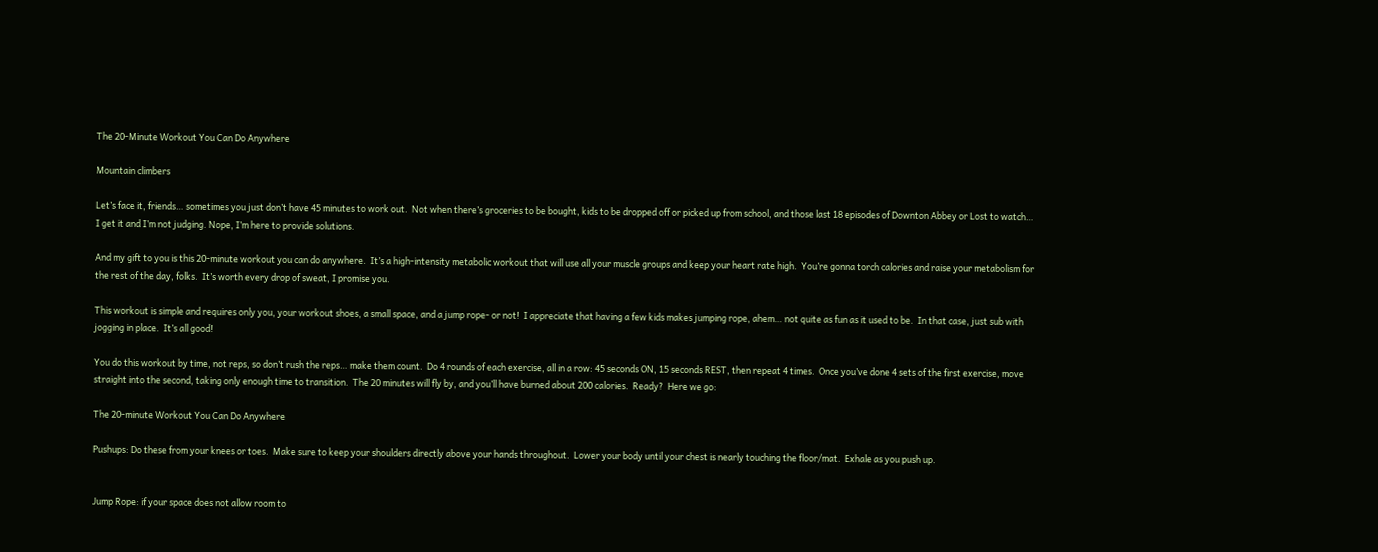The 20-Minute Workout You Can Do Anywhere

Mountain climbers

Let’s face it, friends… sometimes you just don’t have 45 minutes to work out.  Not when there’s groceries to be bought, kids to be dropped off or picked up from school, and those last 18 episodes of Downton Abbey or Lost to watch… I get it and I’m not judging. Nope, I’m here to provide solutions.

And my gift to you is this 20-minute workout you can do anywhere.  It’s a high-intensity metabolic workout that will use all your muscle groups and keep your heart rate high.  You’re gonna torch calories and raise your metabolism for the rest of the day, folks.  It’s worth every drop of sweat, I promise you.

This workout is simple and requires only you, your workout shoes, a small space, and a jump rope- or not!  I appreciate that having a few kids makes jumping rope, ahem… not quite as fun as it used to be.  In that case, just sub with jogging in place.  It’s all good!

You do this workout by time, not reps, so don’t rush the reps… make them count.  Do 4 rounds of each exercise, all in a row: 45 seconds ON, 15 seconds REST, then repeat 4 times.  Once you’ve done 4 sets of the first exercise, move straight into the second, taking only enough time to transition.  The 20 minutes will fly by, and you’ll have burned about 200 calories.  Ready?  Here we go:

The 20-minute Workout You Can Do Anywhere

Pushups: Do these from your knees or toes.  Make sure to keep your shoulders directly above your hands throughout.  Lower your body until your chest is nearly touching the floor/mat.  Exhale as you push up.


Jump Rope: if your space does not allow room to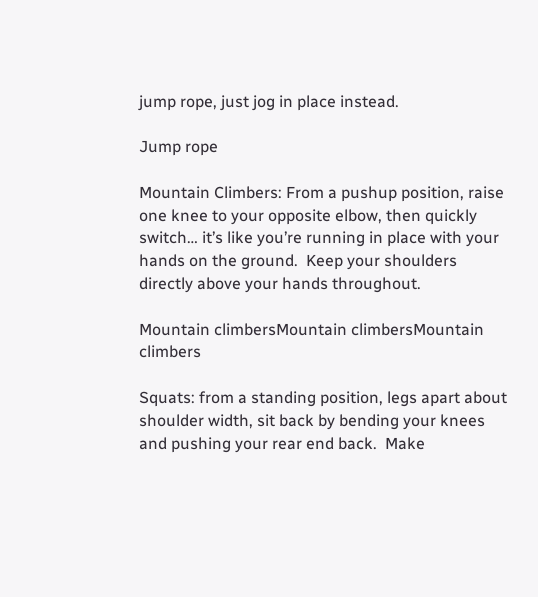jump rope, just jog in place instead.

Jump rope

Mountain Climbers: From a pushup position, raise one knee to your opposite elbow, then quickly switch… it’s like you’re running in place with your hands on the ground.  Keep your shoulders directly above your hands throughout.

Mountain climbersMountain climbersMountain climbers

Squats: from a standing position, legs apart about shoulder width, sit back by bending your knees and pushing your rear end back.  Make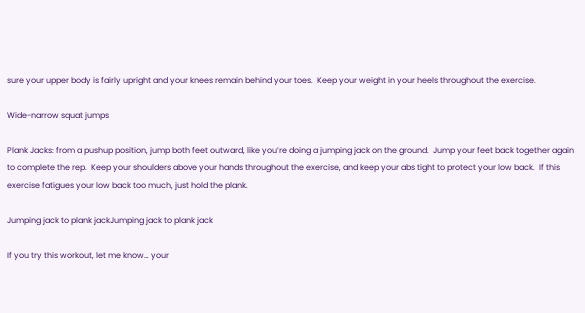sure your upper body is fairly upright and your knees remain behind your toes.  Keep your weight in your heels throughout the exercise.

Wide-narrow squat jumps

Plank Jacks: from a pushup position, jump both feet outward, like you’re doing a jumping jack on the ground.  Jump your feet back together again to complete the rep.  Keep your shoulders above your hands throughout the exercise, and keep your abs tight to protect your low back.  If this exercise fatigues your low back too much, just hold the plank.

Jumping jack to plank jackJumping jack to plank jack

If you try this workout, let me know… your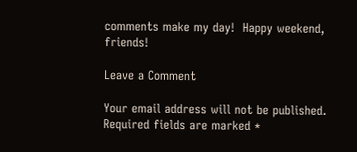comments make my day!  Happy weekend, friends!

Leave a Comment

Your email address will not be published. Required fields are marked *